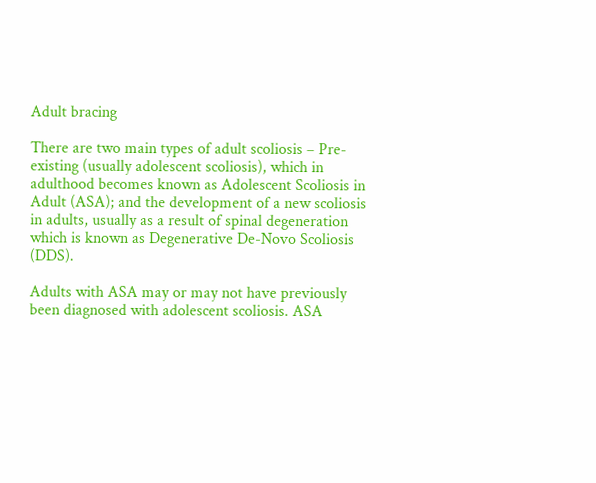Adult bracing

There are two main types of adult scoliosis – Pre-existing (usually adolescent scoliosis), which in adulthood becomes known as Adolescent Scoliosis in Adult (ASA); and the development of a new scoliosis in adults, usually as a result of spinal degeneration which is known as Degenerative De-Novo Scoliosis (DDS).

Adults with ASA may or may not have previously been diagnosed with adolescent scoliosis. ASA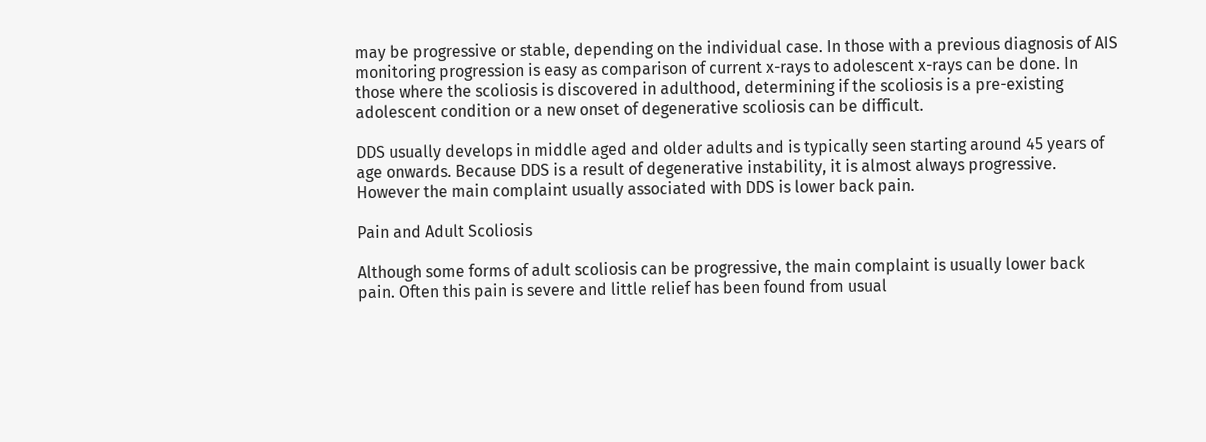may be progressive or stable, depending on the individual case. In those with a previous diagnosis of AIS monitoring progression is easy as comparison of current x-rays to adolescent x-rays can be done. In those where the scoliosis is discovered in adulthood, determining if the scoliosis is a pre-existing adolescent condition or a new onset of degenerative scoliosis can be difficult.

DDS usually develops in middle aged and older adults and is typically seen starting around 45 years of age onwards. Because DDS is a result of degenerative instability, it is almost always progressive. However the main complaint usually associated with DDS is lower back pain.

Pain and Adult Scoliosis

Although some forms of adult scoliosis can be progressive, the main complaint is usually lower back pain. Often this pain is severe and little relief has been found from usual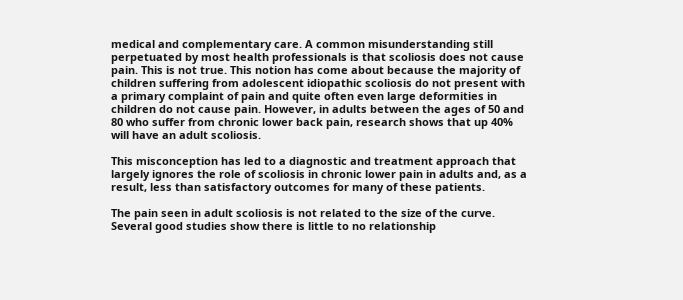medical and complementary care. A common misunderstanding still perpetuated by most health professionals is that scoliosis does not cause pain. This is not true. This notion has come about because the majority of children suffering from adolescent idiopathic scoliosis do not present with a primary complaint of pain and quite often even large deformities in children do not cause pain. However, in adults between the ages of 50 and 80 who suffer from chronic lower back pain, research shows that up 40% will have an adult scoliosis.

This misconception has led to a diagnostic and treatment approach that largely ignores the role of scoliosis in chronic lower pain in adults and, as a result, less than satisfactory outcomes for many of these patients.

The pain seen in adult scoliosis is not related to the size of the curve. Several good studies show there is little to no relationship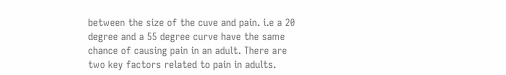between the size of the cuve and pain. i.e a 20 degree and a 55 degree curve have the same chance of causing pain in an adult. There are two key factors related to pain in adults.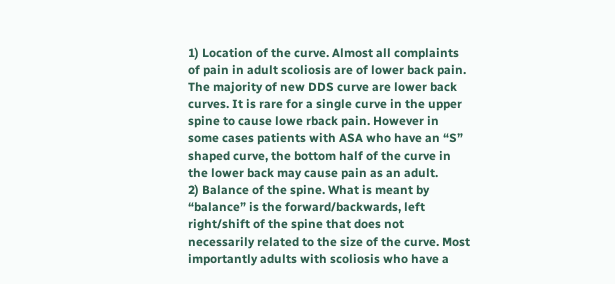1) Location of the curve. Almost all complaints of pain in adult scoliosis are of lower back pain. The majority of new DDS curve are lower back curves. It is rare for a single curve in the upper spine to cause lowe rback pain. However in some cases patients with ASA who have an “S” shaped curve, the bottom half of the curve in the lower back may cause pain as an adult.
2) Balance of the spine. What is meant by “balance” is the forward/backwards, left right/shift of the spine that does not necessarily related to the size of the curve. Most importantly adults with scoliosis who have a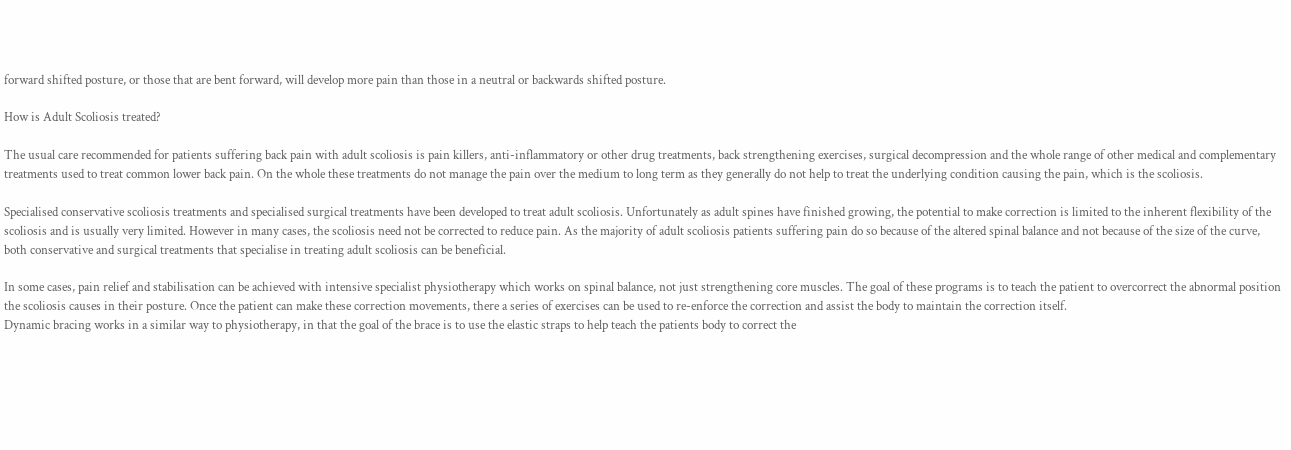forward shifted posture, or those that are bent forward, will develop more pain than those in a neutral or backwards shifted posture.

How is Adult Scoliosis treated?

The usual care recommended for patients suffering back pain with adult scoliosis is pain killers, anti-inflammatory or other drug treatments, back strengthening exercises, surgical decompression and the whole range of other medical and complementary treatments used to treat common lower back pain. On the whole these treatments do not manage the pain over the medium to long term as they generally do not help to treat the underlying condition causing the pain, which is the scoliosis.

Specialised conservative scoliosis treatments and specialised surgical treatments have been developed to treat adult scoliosis. Unfortunately as adult spines have finished growing, the potential to make correction is limited to the inherent flexibility of the scoliosis and is usually very limited. However in many cases, the scoliosis need not be corrected to reduce pain. As the majority of adult scoliosis patients suffering pain do so because of the altered spinal balance and not because of the size of the curve, both conservative and surgical treatments that specialise in treating adult scoliosis can be beneficial.

In some cases, pain relief and stabilisation can be achieved with intensive specialist physiotherapy which works on spinal balance, not just strengthening core muscles. The goal of these programs is to teach the patient to overcorrect the abnormal position the scoliosis causes in their posture. Once the patient can make these correction movements, there a series of exercises can be used to re-enforce the correction and assist the body to maintain the correction itself.
Dynamic bracing works in a similar way to physiotherapy, in that the goal of the brace is to use the elastic straps to help teach the patients body to correct the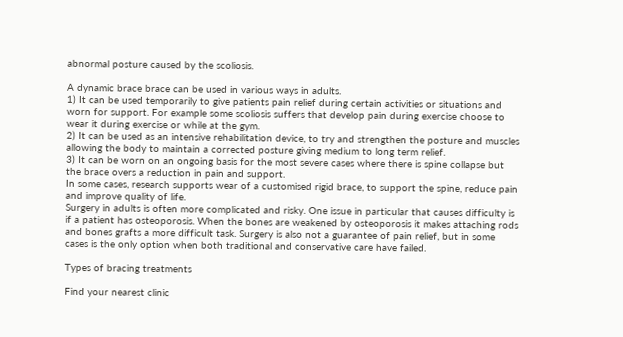abnormal posture caused by the scoliosis.

A dynamic brace brace can be used in various ways in adults.
1) It can be used temporarily to give patients pain relief during certain activities or situations and worn for support. For example some scoliosis suffers that develop pain during exercise choose to wear it during exercise or while at the gym.
2) It can be used as an intensive rehabilitation device, to try and strengthen the posture and muscles allowing the body to maintain a corrected posture giving medium to long term relief.
3) It can be worn on an ongoing basis for the most severe cases where there is spine collapse but the brace overs a reduction in pain and support.
In some cases, research supports wear of a customised rigid brace, to support the spine, reduce pain and improve quality of life.
Surgery in adults is often more complicated and risky. One issue in particular that causes difficulty is if a patient has osteoporosis. When the bones are weakened by osteoporosis it makes attaching rods and bones grafts a more difficult task. Surgery is also not a guarantee of pain relief, but in some cases is the only option when both traditional and conservative care have failed.

Types of bracing treatments

Find your nearest clinic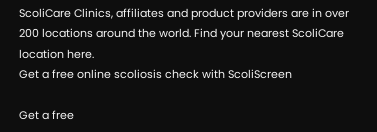ScoliCare Clinics, affiliates and product providers are in over 200 locations around the world. Find your nearest ScoliCare location here.
Get a free online scoliosis check with ScoliScreen

Get a free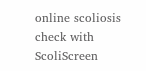online scoliosis check with ScoliScreen